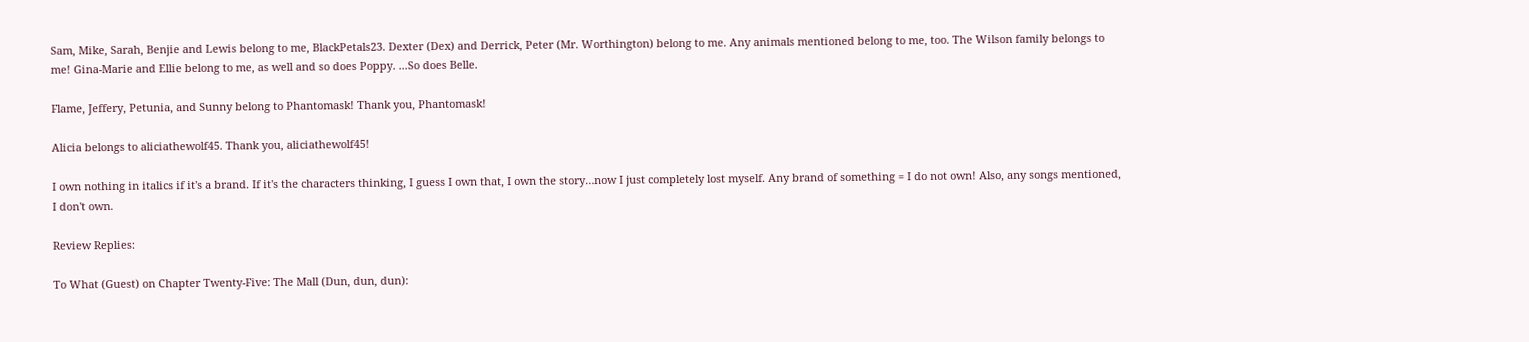Sam, Mike, Sarah, Benjie and Lewis belong to me, BlackPetals23. Dexter (Dex) and Derrick, Peter (Mr. Worthington) belong to me. Any animals mentioned belong to me, too. The Wilson family belongs to me! Gina-Marie and Ellie belong to me, as well and so does Poppy. ...So does Belle.

Flame, Jeffery, Petunia, and Sunny belong to Phantomask! Thank you, Phantomask!

Alicia belongs to aliciathewolf45. Thank you, aliciathewolf45!

I own nothing in italics if it's a brand. If it's the characters thinking, I guess I own that, I own the story…now I just completely lost myself. Any brand of something = I do not own! Also, any songs mentioned, I don't own.

Review Replies:

To What (Guest) on Chapter Twenty-Five: The Mall (Dun, dun, dun):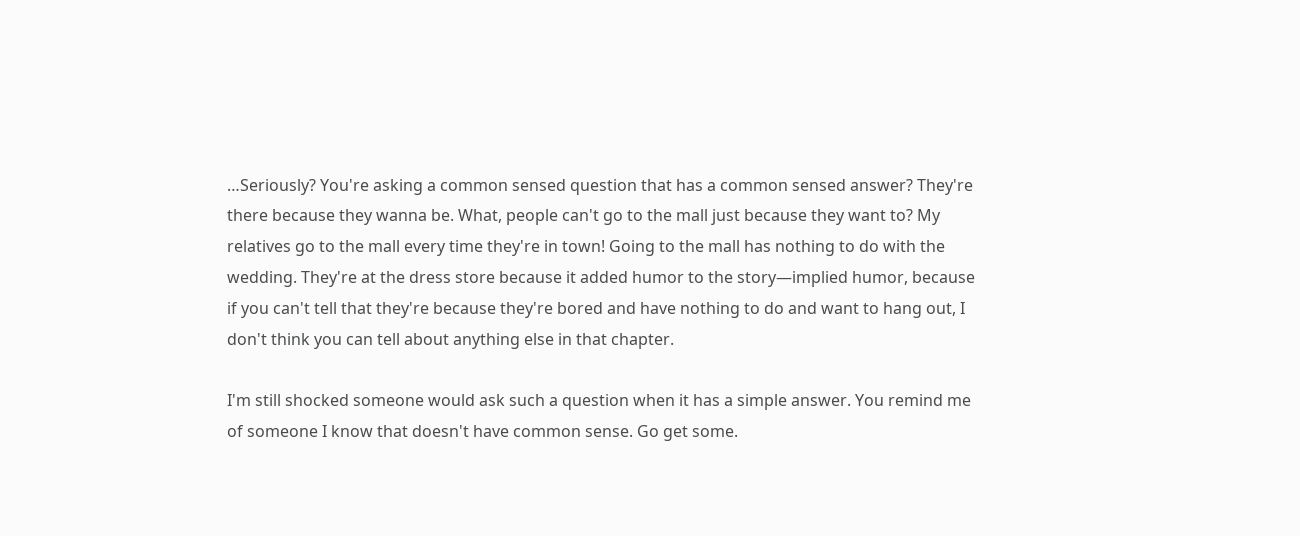…Seriously? You're asking a common sensed question that has a common sensed answer? They're there because they wanna be. What, people can't go to the mall just because they want to? My relatives go to the mall every time they're in town! Going to the mall has nothing to do with the wedding. They're at the dress store because it added humor to the story—implied humor, because if you can't tell that they're because they're bored and have nothing to do and want to hang out, I don't think you can tell about anything else in that chapter.

I'm still shocked someone would ask such a question when it has a simple answer. You remind me of someone I know that doesn't have common sense. Go get some.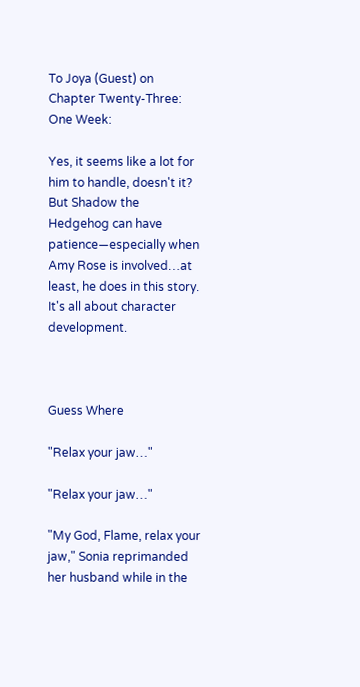To Joya (Guest) on Chapter Twenty-Three: One Week:

Yes, it seems like a lot for him to handle, doesn't it? But Shadow the Hedgehog can have patience—especially when Amy Rose is involved…at least, he does in this story. It's all about character development.



Guess Where

"Relax your jaw…"

"Relax your jaw…"

"My God, Flame, relax your jaw," Sonia reprimanded her husband while in the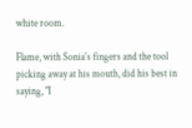white room.

Flame, with Sonia's fingers and the tool picking away at his mouth, did his best in saying, "I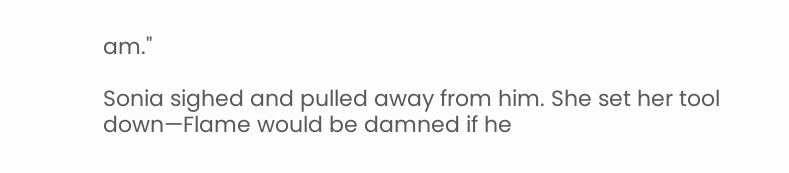am."

Sonia sighed and pulled away from him. She set her tool down—Flame would be damned if he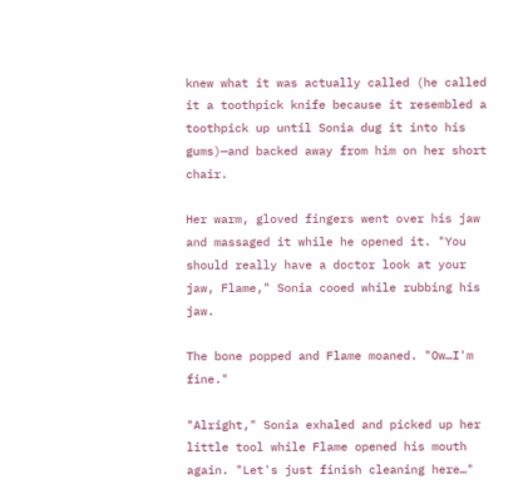knew what it was actually called (he called it a toothpick knife because it resembled a toothpick up until Sonia dug it into his gums)—and backed away from him on her short chair.

Her warm, gloved fingers went over his jaw and massaged it while he opened it. "You should really have a doctor look at your jaw, Flame," Sonia cooed while rubbing his jaw.

The bone popped and Flame moaned. "Ow…I'm fine."

"Alright," Sonia exhaled and picked up her little tool while Flame opened his mouth again. "Let's just finish cleaning here…"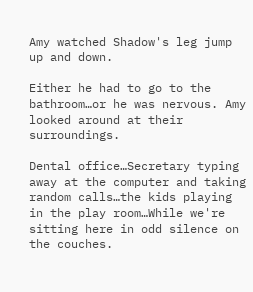Amy watched Shadow's leg jump up and down.

Either he had to go to the bathroom…or he was nervous. Amy looked around at their surroundings.

Dental office…Secretary typing away at the computer and taking random calls…the kids playing in the play room…While we're sitting here in odd silence on the couches.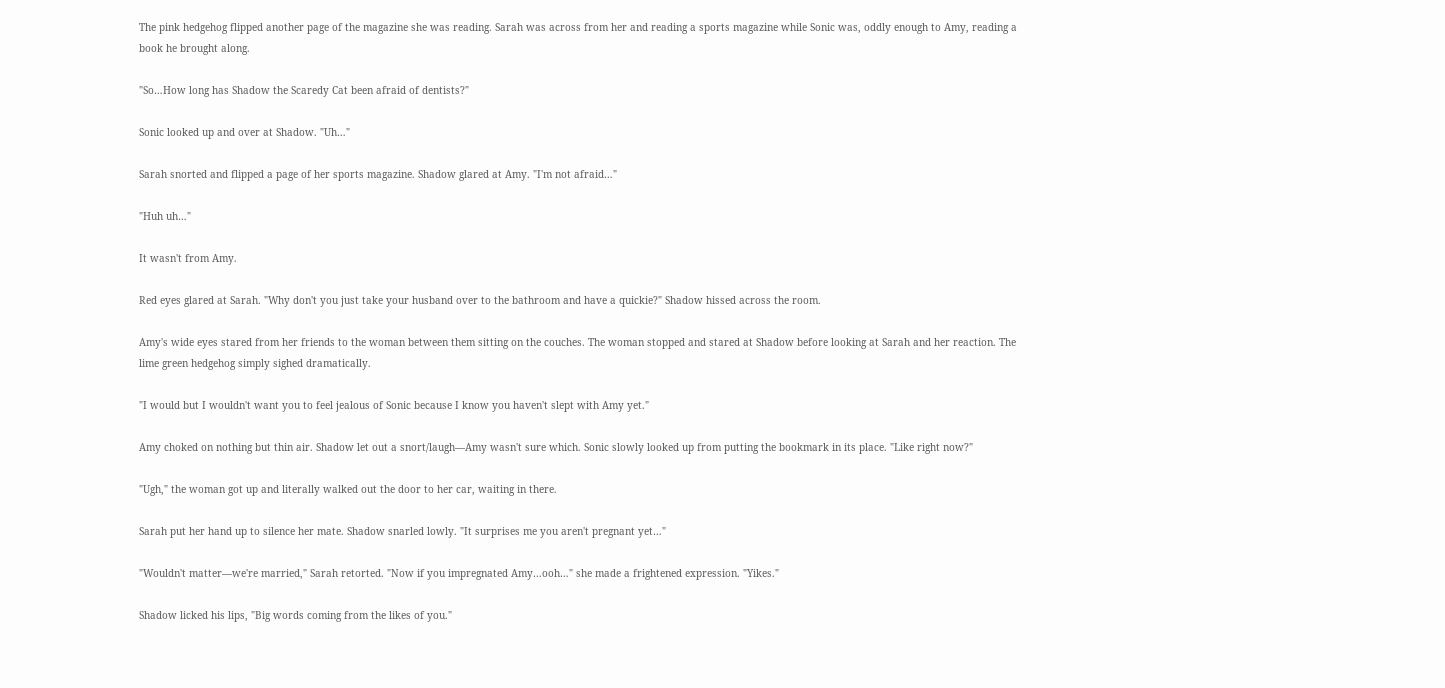The pink hedgehog flipped another page of the magazine she was reading. Sarah was across from her and reading a sports magazine while Sonic was, oddly enough to Amy, reading a book he brought along.

"So…How long has Shadow the Scaredy Cat been afraid of dentists?"

Sonic looked up and over at Shadow. "Uh…"

Sarah snorted and flipped a page of her sports magazine. Shadow glared at Amy. "I'm not afraid…"

"Huh uh…"

It wasn't from Amy.

Red eyes glared at Sarah. "Why don't you just take your husband over to the bathroom and have a quickie?" Shadow hissed across the room.

Amy's wide eyes stared from her friends to the woman between them sitting on the couches. The woman stopped and stared at Shadow before looking at Sarah and her reaction. The lime green hedgehog simply sighed dramatically.

"I would but I wouldn't want you to feel jealous of Sonic because I know you haven't slept with Amy yet."

Amy choked on nothing but thin air. Shadow let out a snort/laugh—Amy wasn't sure which. Sonic slowly looked up from putting the bookmark in its place. "Like right now?"

"Ugh," the woman got up and literally walked out the door to her car, waiting in there.

Sarah put her hand up to silence her mate. Shadow snarled lowly. "It surprises me you aren't pregnant yet…"

"Wouldn't matter—we're married," Sarah retorted. "Now if you impregnated Amy…ooh…" she made a frightened expression. "Yikes."

Shadow licked his lips, "Big words coming from the likes of you."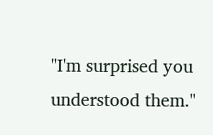"I'm surprised you understood them."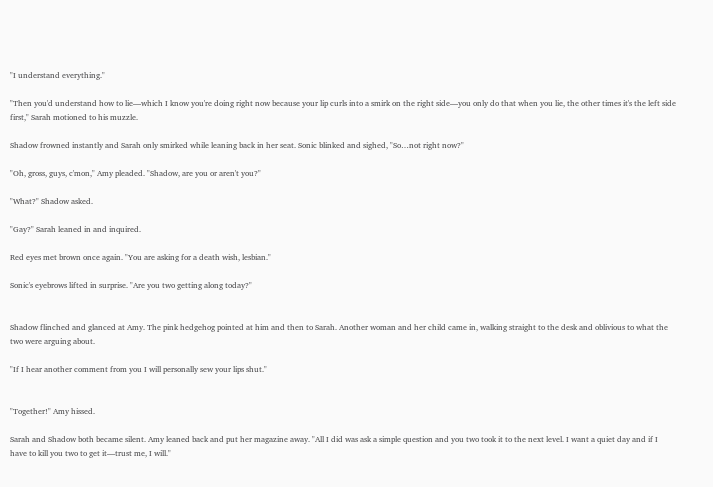"I understand everything."

"Then you'd understand how to lie—which I know you're doing right now because your lip curls into a smirk on the right side—you only do that when you lie, the other times it's the left side first," Sarah motioned to his muzzle.

Shadow frowned instantly and Sarah only smirked while leaning back in her seat. Sonic blinked and sighed, "So…not right now?"

"Oh, gross, guys, c'mon," Amy pleaded. "Shadow, are you or aren't you?"

"What?" Shadow asked.

"Gay?" Sarah leaned in and inquired.

Red eyes met brown once again. "You are asking for a death wish, lesbian."

Sonic's eyebrows lifted in surprise. "Are you two getting along today?"


Shadow flinched and glanced at Amy. The pink hedgehog pointed at him and then to Sarah. Another woman and her child came in, walking straight to the desk and oblivious to what the two were arguing about.

"If I hear another comment from you I will personally sew your lips shut."


"Together!" Amy hissed.

Sarah and Shadow both became silent. Amy leaned back and put her magazine away. "All I did was ask a simple question and you two took it to the next level. I want a quiet day and if I have to kill you two to get it—trust me, I will."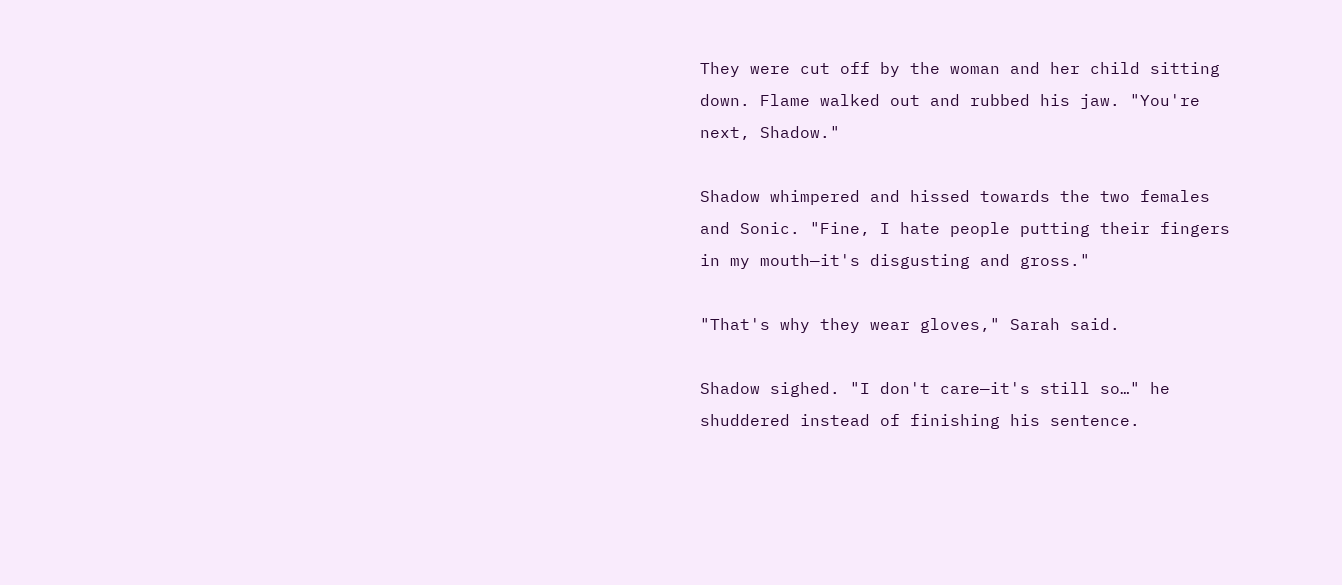They were cut off by the woman and her child sitting down. Flame walked out and rubbed his jaw. "You're next, Shadow."

Shadow whimpered and hissed towards the two females and Sonic. "Fine, I hate people putting their fingers in my mouth—it's disgusting and gross."

"That's why they wear gloves," Sarah said.

Shadow sighed. "I don't care—it's still so…" he shuddered instead of finishing his sentence.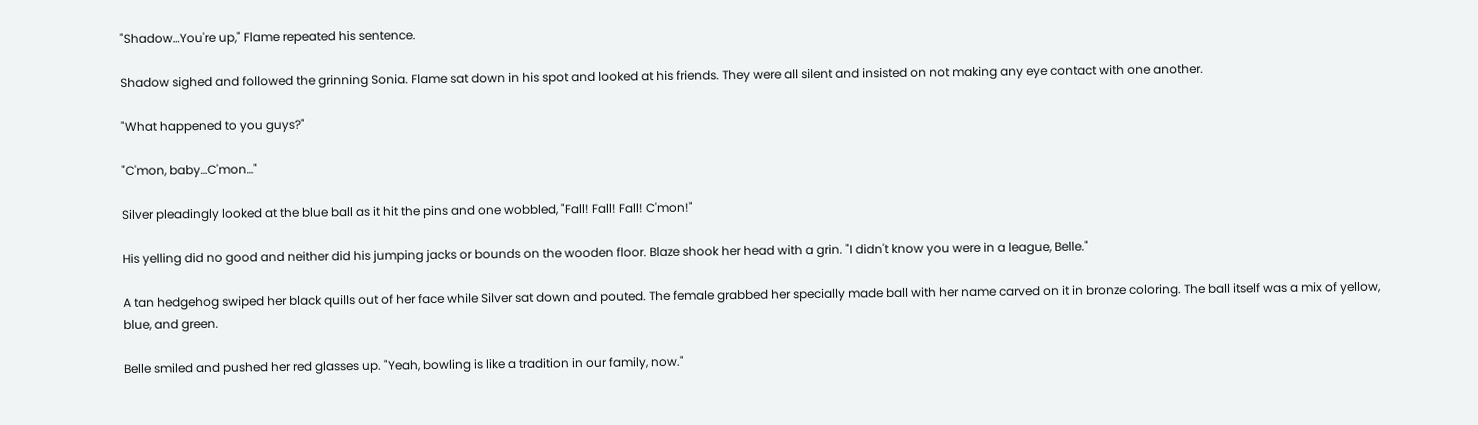"Shadow…You're up," Flame repeated his sentence.

Shadow sighed and followed the grinning Sonia. Flame sat down in his spot and looked at his friends. They were all silent and insisted on not making any eye contact with one another.

"What happened to you guys?"

"C'mon, baby…C'mon…"

Silver pleadingly looked at the blue ball as it hit the pins and one wobbled, "Fall! Fall! Fall! C'mon!"

His yelling did no good and neither did his jumping jacks or bounds on the wooden floor. Blaze shook her head with a grin. "I didn't know you were in a league, Belle."

A tan hedgehog swiped her black quills out of her face while Silver sat down and pouted. The female grabbed her specially made ball with her name carved on it in bronze coloring. The ball itself was a mix of yellow, blue, and green.

Belle smiled and pushed her red glasses up. "Yeah, bowling is like a tradition in our family, now."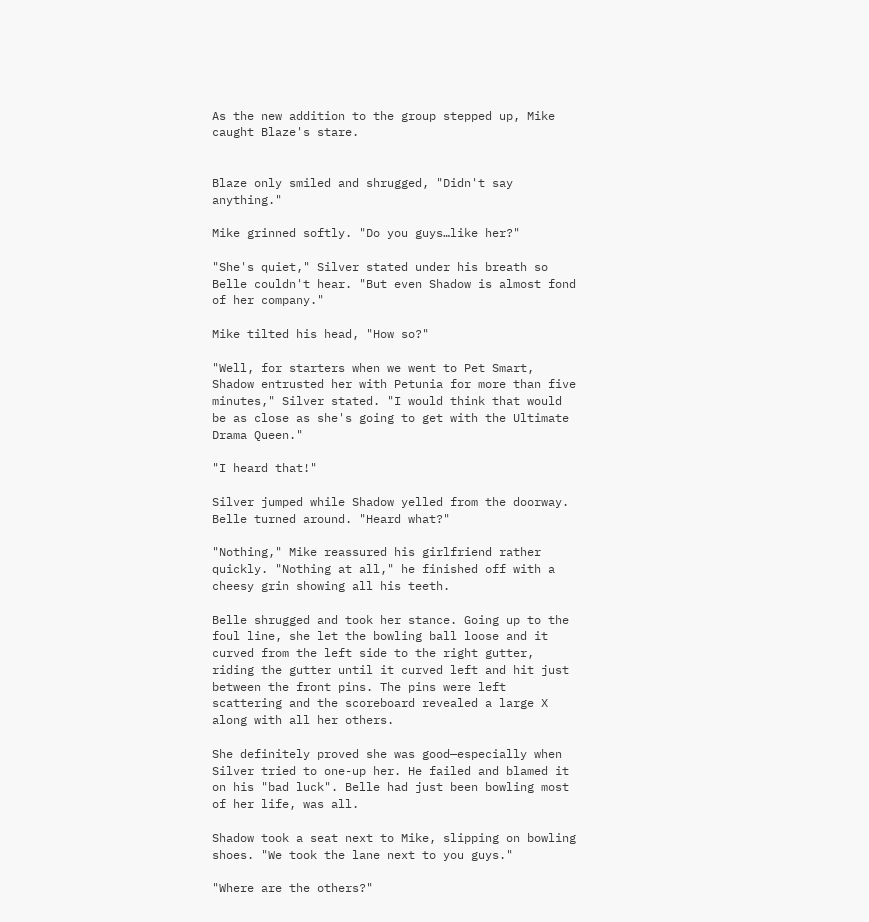As the new addition to the group stepped up, Mike caught Blaze's stare.


Blaze only smiled and shrugged, "Didn't say anything."

Mike grinned softly. "Do you guys…like her?"

"She's quiet," Silver stated under his breath so Belle couldn't hear. "But even Shadow is almost fond of her company."

Mike tilted his head, "How so?"

"Well, for starters when we went to Pet Smart, Shadow entrusted her with Petunia for more than five minutes," Silver stated. "I would think that would be as close as she's going to get with the Ultimate Drama Queen."

"I heard that!"

Silver jumped while Shadow yelled from the doorway. Belle turned around. "Heard what?"

"Nothing," Mike reassured his girlfriend rather quickly. "Nothing at all," he finished off with a cheesy grin showing all his teeth.

Belle shrugged and took her stance. Going up to the foul line, she let the bowling ball loose and it curved from the left side to the right gutter, riding the gutter until it curved left and hit just between the front pins. The pins were left scattering and the scoreboard revealed a large X along with all her others.

She definitely proved she was good—especially when Silver tried to one-up her. He failed and blamed it on his "bad luck". Belle had just been bowling most of her life, was all.

Shadow took a seat next to Mike, slipping on bowling shoes. "We took the lane next to you guys."

"Where are the others?"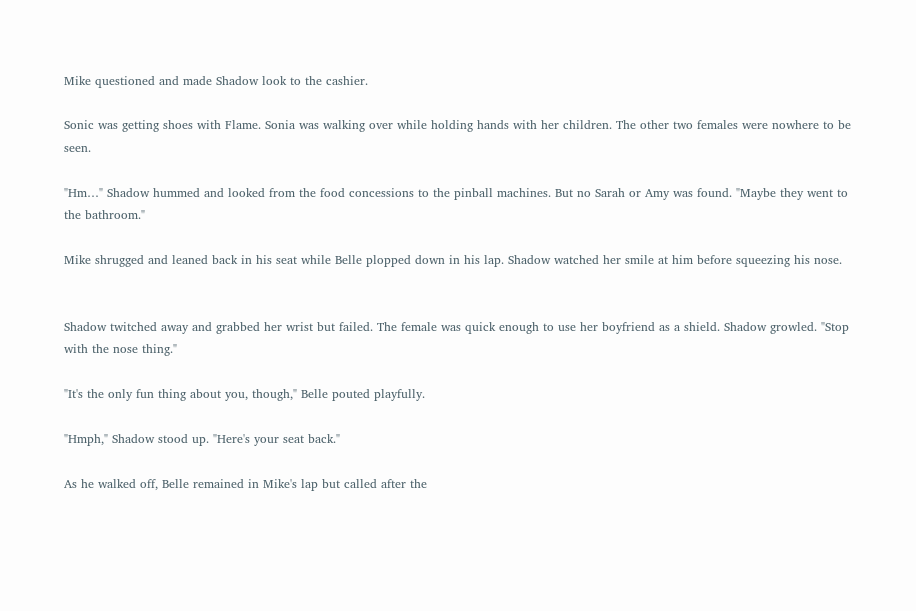Mike questioned and made Shadow look to the cashier.

Sonic was getting shoes with Flame. Sonia was walking over while holding hands with her children. The other two females were nowhere to be seen.

"Hm…" Shadow hummed and looked from the food concessions to the pinball machines. But no Sarah or Amy was found. "Maybe they went to the bathroom."

Mike shrugged and leaned back in his seat while Belle plopped down in his lap. Shadow watched her smile at him before squeezing his nose.


Shadow twitched away and grabbed her wrist but failed. The female was quick enough to use her boyfriend as a shield. Shadow growled. "Stop with the nose thing."

"It's the only fun thing about you, though," Belle pouted playfully.

"Hmph," Shadow stood up. "Here's your seat back."

As he walked off, Belle remained in Mike's lap but called after the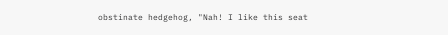obstinate hedgehog, "Nah! I like this seat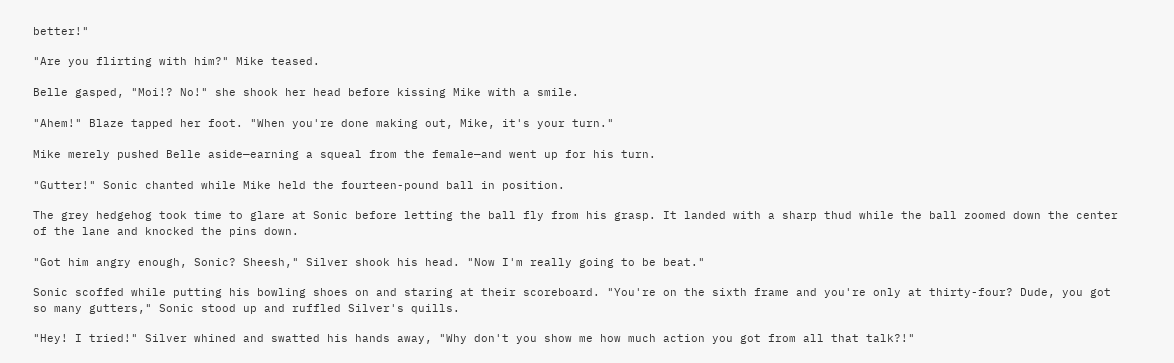better!"

"Are you flirting with him?" Mike teased.

Belle gasped, "Moi!? No!" she shook her head before kissing Mike with a smile.

"Ahem!" Blaze tapped her foot. "When you're done making out, Mike, it's your turn."

Mike merely pushed Belle aside—earning a squeal from the female—and went up for his turn.

"Gutter!" Sonic chanted while Mike held the fourteen-pound ball in position.

The grey hedgehog took time to glare at Sonic before letting the ball fly from his grasp. It landed with a sharp thud while the ball zoomed down the center of the lane and knocked the pins down.

"Got him angry enough, Sonic? Sheesh," Silver shook his head. "Now I'm really going to be beat."

Sonic scoffed while putting his bowling shoes on and staring at their scoreboard. "You're on the sixth frame and you're only at thirty-four? Dude, you got so many gutters," Sonic stood up and ruffled Silver's quills.

"Hey! I tried!" Silver whined and swatted his hands away, "Why don't you show me how much action you got from all that talk?!"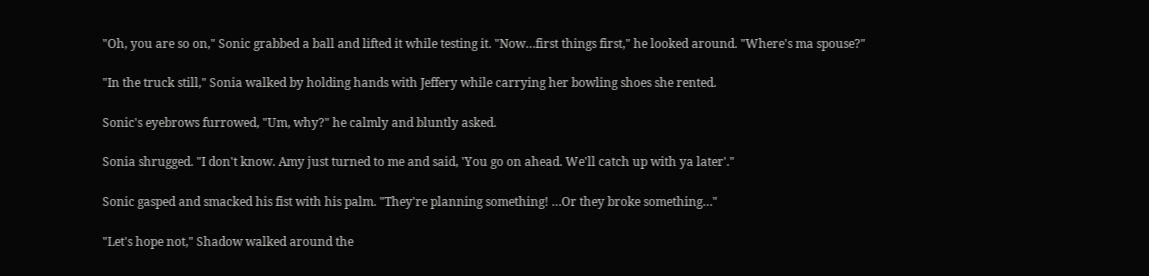"Oh, you are so on," Sonic grabbed a ball and lifted it while testing it. "Now…first things first," he looked around. "Where's ma spouse?"

"In the truck still," Sonia walked by holding hands with Jeffery while carrying her bowling shoes she rented.

Sonic's eyebrows furrowed, "Um, why?" he calmly and bluntly asked.

Sonia shrugged. "I don't know. Amy just turned to me and said, 'You go on ahead. We'll catch up with ya later'."

Sonic gasped and smacked his fist with his palm. "They're planning something! …Or they broke something…"

"Let's hope not," Shadow walked around the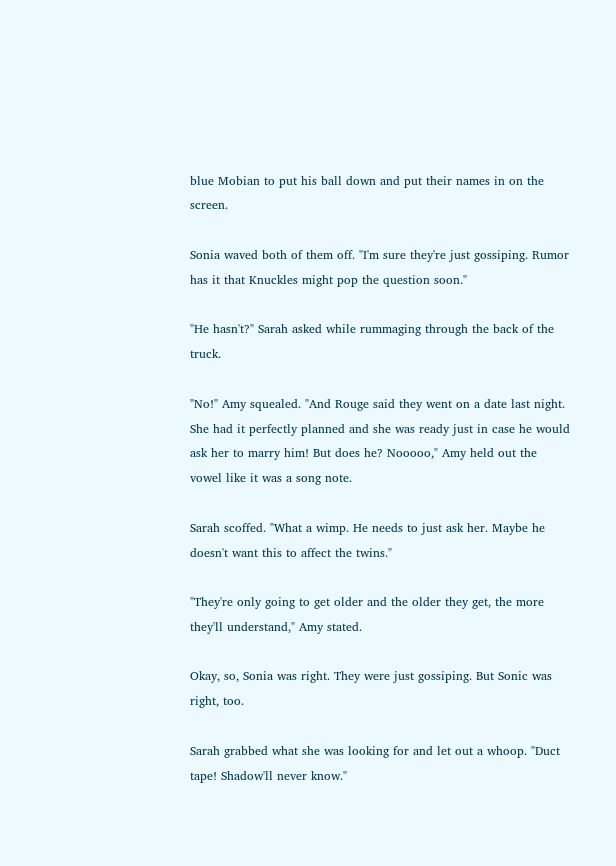blue Mobian to put his ball down and put their names in on the screen.

Sonia waved both of them off. "I'm sure they're just gossiping. Rumor has it that Knuckles might pop the question soon."

"He hasn't?" Sarah asked while rummaging through the back of the truck.

"No!" Amy squealed. "And Rouge said they went on a date last night. She had it perfectly planned and she was ready just in case he would ask her to marry him! But does he? Nooooo," Amy held out the vowel like it was a song note.

Sarah scoffed. "What a wimp. He needs to just ask her. Maybe he doesn't want this to affect the twins."

"They're only going to get older and the older they get, the more they'll understand," Amy stated.

Okay, so, Sonia was right. They were just gossiping. But Sonic was right, too.

Sarah grabbed what she was looking for and let out a whoop. "Duct tape! Shadow'll never know."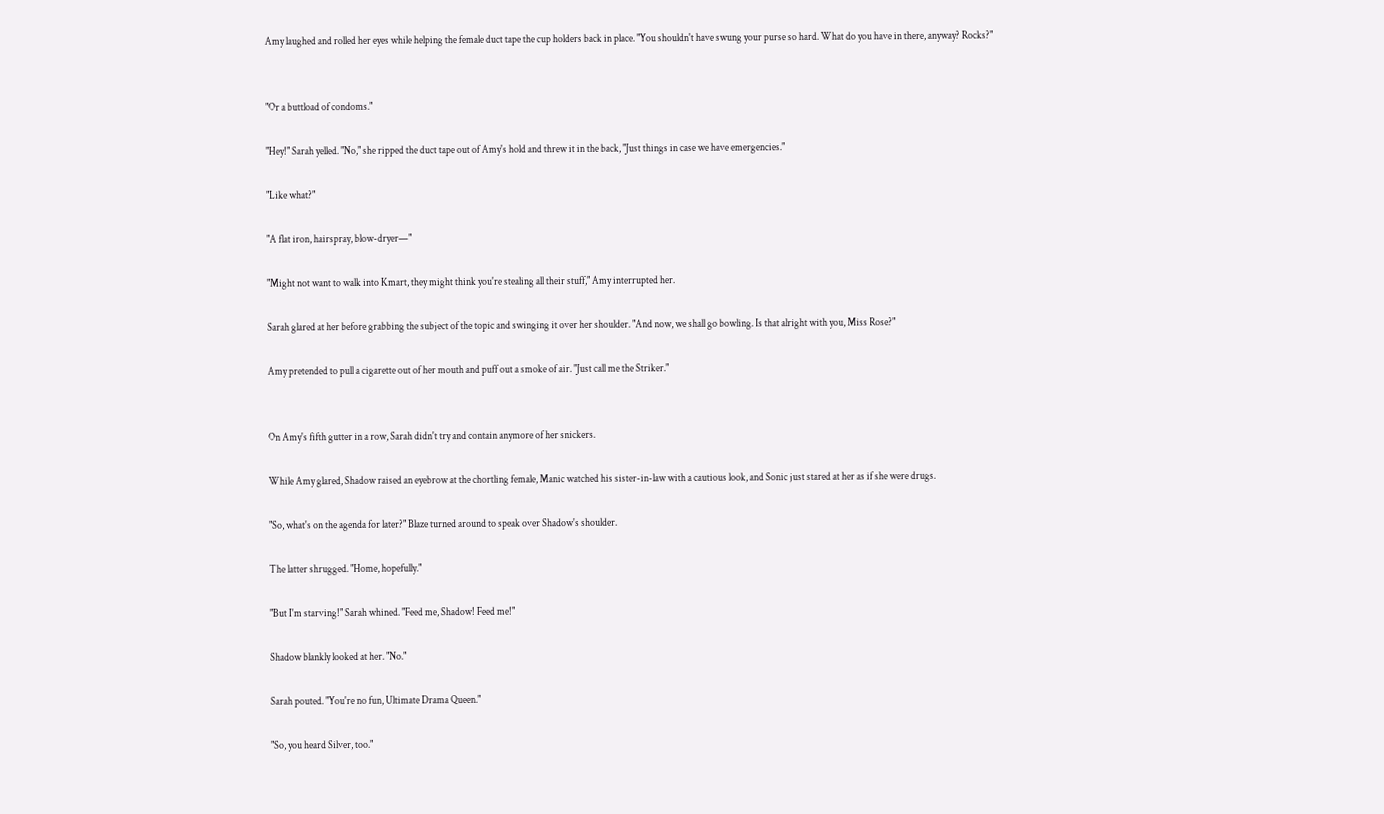Amy laughed and rolled her eyes while helping the female duct tape the cup holders back in place. "You shouldn't have swung your purse so hard. What do you have in there, anyway? Rocks?"


"Or a buttload of condoms."

"Hey!" Sarah yelled. "No," she ripped the duct tape out of Amy's hold and threw it in the back, "Just things in case we have emergencies."

"Like what?"

"A flat iron, hairspray, blow-dryer—"

"Might not want to walk into Kmart, they might think you're stealing all their stuff," Amy interrupted her.

Sarah glared at her before grabbing the subject of the topic and swinging it over her shoulder. "And now, we shall go bowling. Is that alright with you, Miss Rose?"

Amy pretended to pull a cigarette out of her mouth and puff out a smoke of air. "Just call me the Striker."


On Amy's fifth gutter in a row, Sarah didn't try and contain anymore of her snickers.

While Amy glared, Shadow raised an eyebrow at the chortling female, Manic watched his sister-in-law with a cautious look, and Sonic just stared at her as if she were drugs.

"So, what's on the agenda for later?" Blaze turned around to speak over Shadow's shoulder.

The latter shrugged. "Home, hopefully."

"But I'm starving!" Sarah whined. "Feed me, Shadow! Feed me!"

Shadow blankly looked at her. "No."

Sarah pouted. "You're no fun, Ultimate Drama Queen."

"So, you heard Silver, too."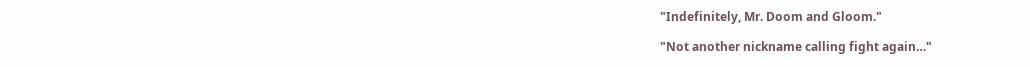"Indefinitely, Mr. Doom and Gloom."

"Not another nickname calling fight again…"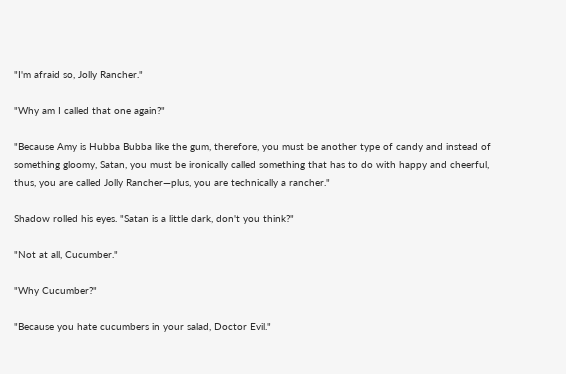"I'm afraid so, Jolly Rancher."

"Why am I called that one again?"

"Because Amy is Hubba Bubba like the gum, therefore, you must be another type of candy and instead of something gloomy, Satan, you must be ironically called something that has to do with happy and cheerful, thus, you are called Jolly Rancher—plus, you are technically a rancher."

Shadow rolled his eyes. "Satan is a little dark, don't you think?"

"Not at all, Cucumber."

"Why Cucumber?"

"Because you hate cucumbers in your salad, Doctor Evil."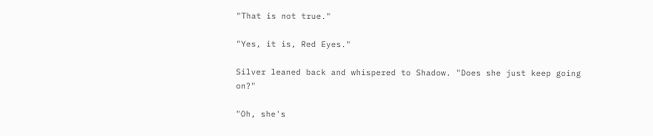"That is not true."

"Yes, it is, Red Eyes."

Silver leaned back and whispered to Shadow. "Does she just keep going on?"

"Oh, she's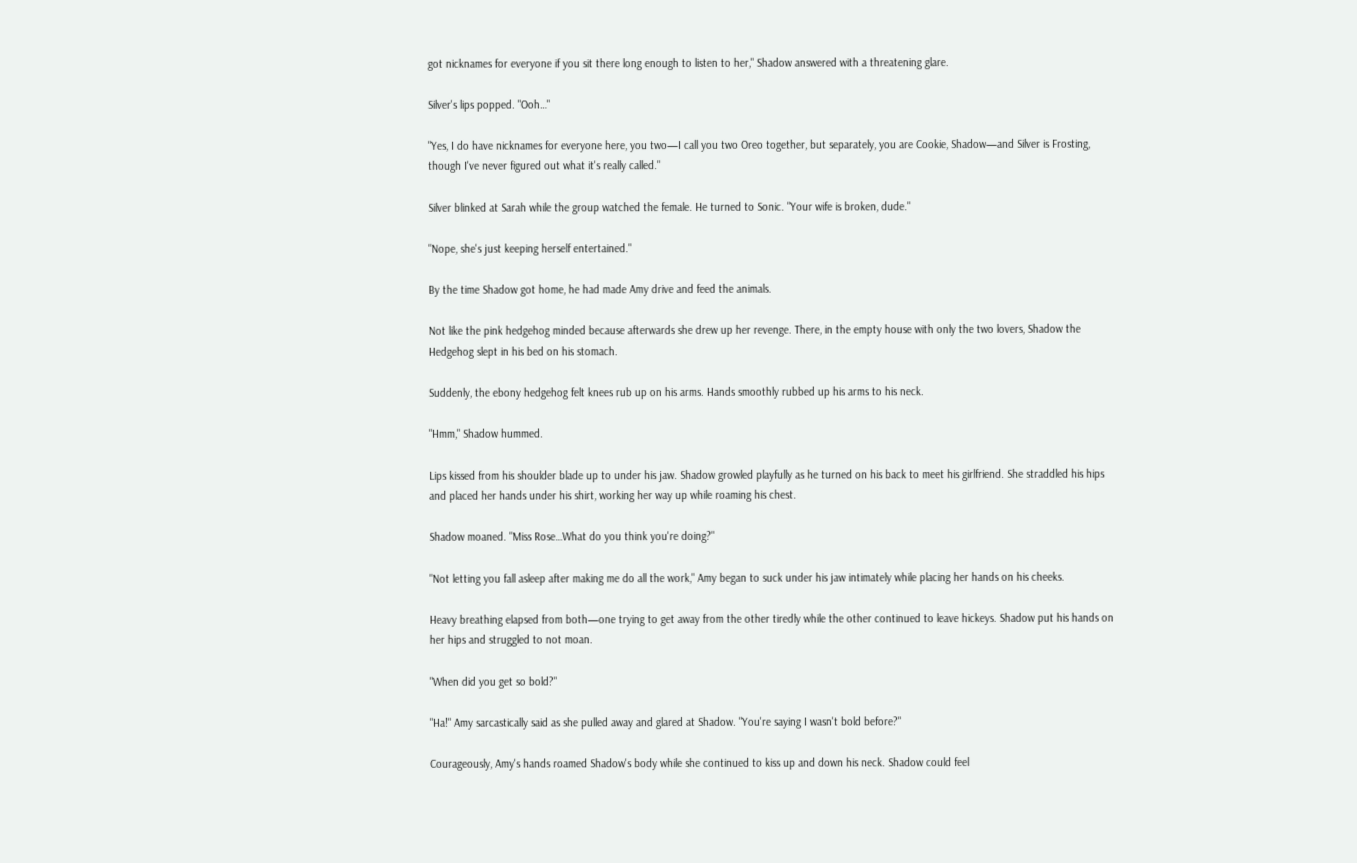got nicknames for everyone if you sit there long enough to listen to her," Shadow answered with a threatening glare.

Silver's lips popped. "Ooh…"

"Yes, I do have nicknames for everyone here, you two—I call you two Oreo together, but separately, you are Cookie, Shadow—and Silver is Frosting, though I've never figured out what it's really called."

Silver blinked at Sarah while the group watched the female. He turned to Sonic. "Your wife is broken, dude."

"Nope, she's just keeping herself entertained."

By the time Shadow got home, he had made Amy drive and feed the animals.

Not like the pink hedgehog minded because afterwards she drew up her revenge. There, in the empty house with only the two lovers, Shadow the Hedgehog slept in his bed on his stomach.

Suddenly, the ebony hedgehog felt knees rub up on his arms. Hands smoothly rubbed up his arms to his neck.

"Hmm," Shadow hummed.

Lips kissed from his shoulder blade up to under his jaw. Shadow growled playfully as he turned on his back to meet his girlfriend. She straddled his hips and placed her hands under his shirt, working her way up while roaming his chest.

Shadow moaned. "Miss Rose…What do you think you're doing?"

"Not letting you fall asleep after making me do all the work," Amy began to suck under his jaw intimately while placing her hands on his cheeks.

Heavy breathing elapsed from both—one trying to get away from the other tiredly while the other continued to leave hickeys. Shadow put his hands on her hips and struggled to not moan.

"When did you get so bold?"

"Ha!" Amy sarcastically said as she pulled away and glared at Shadow. "You're saying I wasn't bold before?"

Courageously, Amy's hands roamed Shadow's body while she continued to kiss up and down his neck. Shadow could feel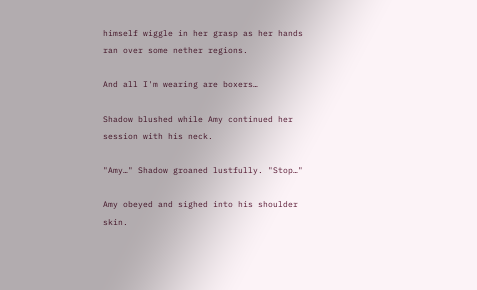himself wiggle in her grasp as her hands ran over some nether regions.

And all I'm wearing are boxers…

Shadow blushed while Amy continued her session with his neck.

"Amy…" Shadow groaned lustfully. "Stop…"

Amy obeyed and sighed into his shoulder skin.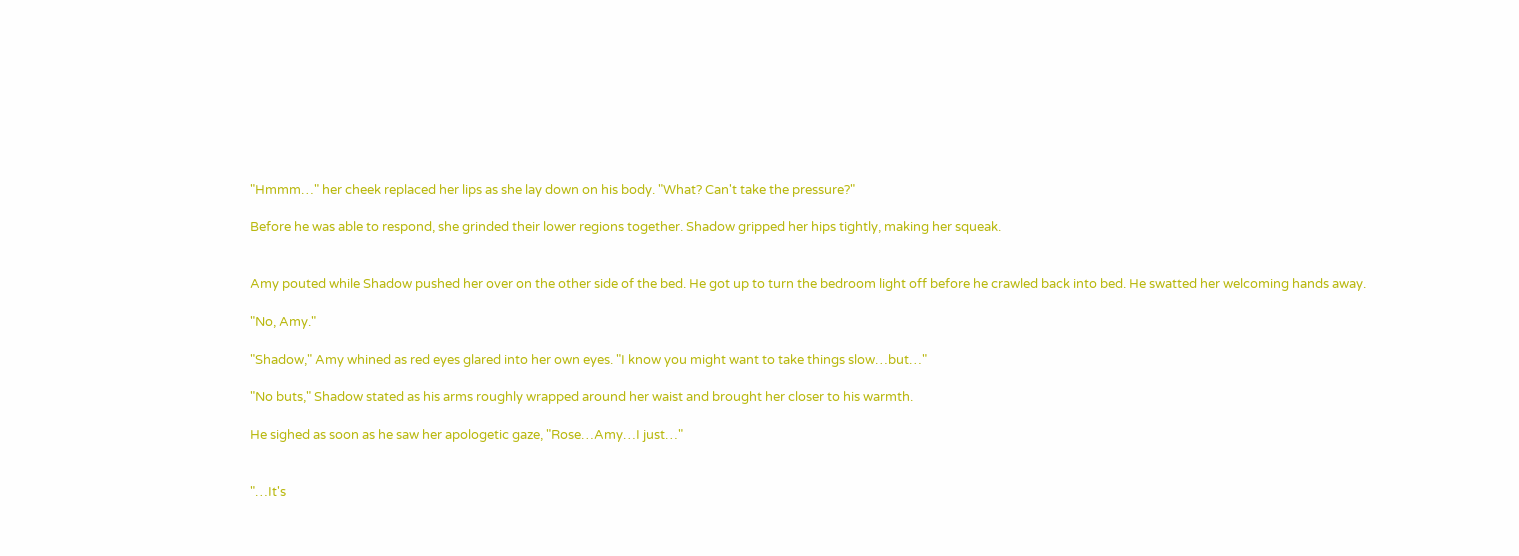"Hmmm…" her cheek replaced her lips as she lay down on his body. "What? Can't take the pressure?"

Before he was able to respond, she grinded their lower regions together. Shadow gripped her hips tightly, making her squeak.


Amy pouted while Shadow pushed her over on the other side of the bed. He got up to turn the bedroom light off before he crawled back into bed. He swatted her welcoming hands away.

"No, Amy."

"Shadow," Amy whined as red eyes glared into her own eyes. "I know you might want to take things slow…but…"

"No buts," Shadow stated as his arms roughly wrapped around her waist and brought her closer to his warmth.

He sighed as soon as he saw her apologetic gaze, "Rose…Amy…I just…"


"…It's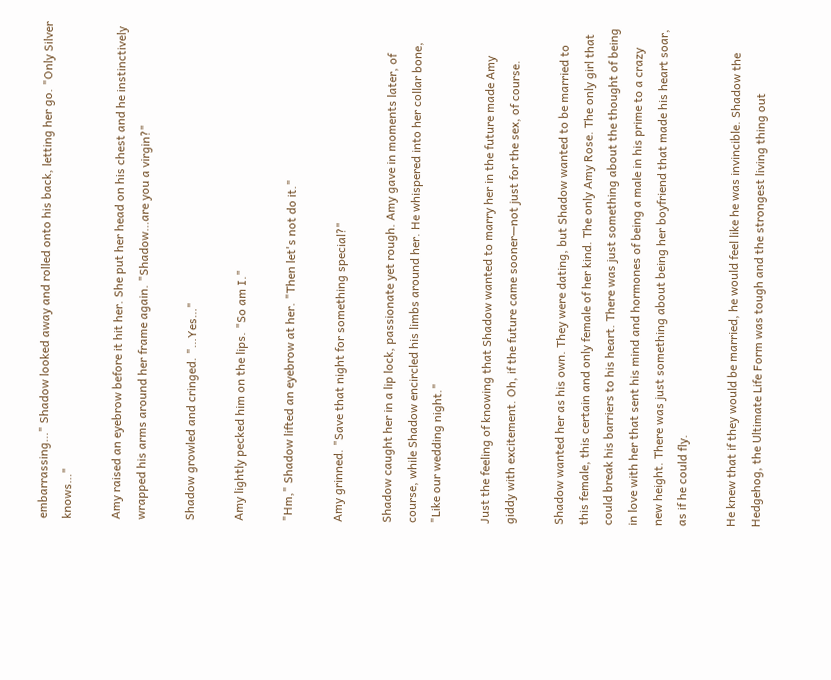embarrassing…" Shadow looked away and rolled onto his back, letting her go. "Only Silver knows…"

Amy raised an eyebrow before it hit her. She put her head on his chest and he instinctively wrapped his arms around her frame again. "Shadow…are you a virgin?"

Shadow growled and cringed. "…Yes…"

Amy lightly pecked him on the lips. "So am I."

"Hm," Shadow lifted an eyebrow at her. "Then let's not do it."

Amy grinned. "Save that night for something special?"

Shadow caught her in a lip lock, passionate yet rough. Amy gave in moments later, of course, while Shadow encircled his limbs around her. He whispered into her collar bone, "Like our wedding night."

Just the feeling of knowing that Shadow wanted to marry her in the future made Amy giddy with excitement. Oh, if the future came sooner—not just for the sex, of course.

Shadow wanted her as his own. They were dating, but Shadow wanted to be married to this female, this certain and only female of her kind. The only Amy Rose. The only girl that could break his barriers to his heart. There was just something about the thought of being in love with her that sent his mind and hormones of being a male in his prime to a crazy new height. There was just something about being her boyfriend that made his heart soar, as if he could fly.

He knew that if they would be married, he would feel like he was invincible. Shadow the Hedgehog, the Ultimate Life Form was tough and the strongest living thing out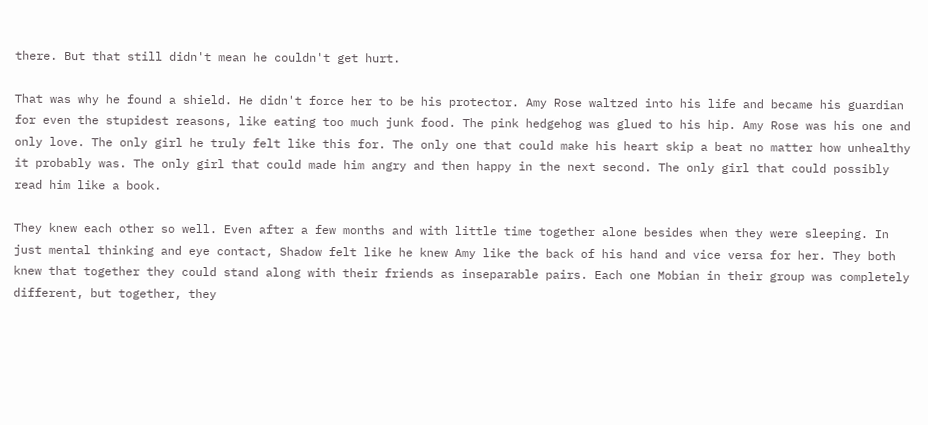there. But that still didn't mean he couldn't get hurt.

That was why he found a shield. He didn't force her to be his protector. Amy Rose waltzed into his life and became his guardian for even the stupidest reasons, like eating too much junk food. The pink hedgehog was glued to his hip. Amy Rose was his one and only love. The only girl he truly felt like this for. The only one that could make his heart skip a beat no matter how unhealthy it probably was. The only girl that could made him angry and then happy in the next second. The only girl that could possibly read him like a book.

They knew each other so well. Even after a few months and with little time together alone besides when they were sleeping. In just mental thinking and eye contact, Shadow felt like he knew Amy like the back of his hand and vice versa for her. They both knew that together they could stand along with their friends as inseparable pairs. Each one Mobian in their group was completely different, but together, they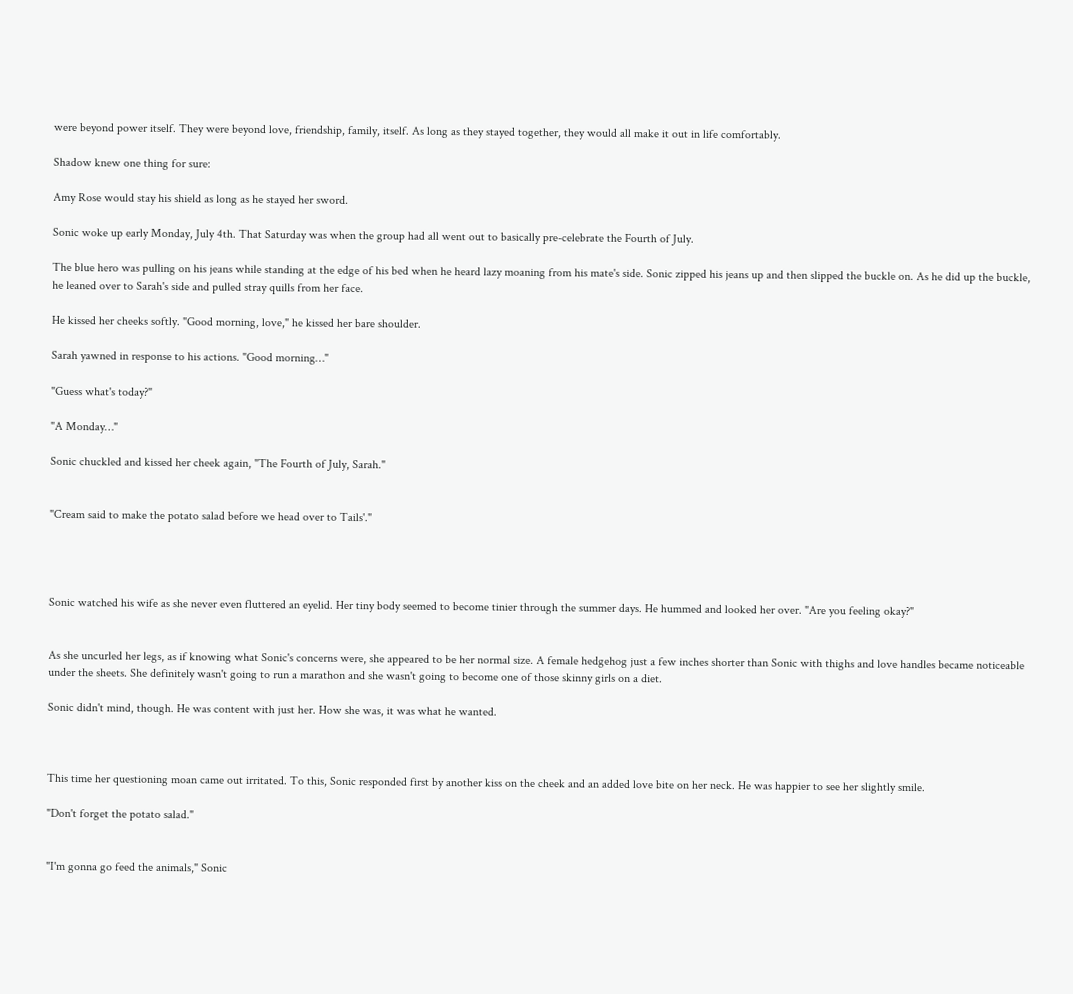were beyond power itself. They were beyond love, friendship, family, itself. As long as they stayed together, they would all make it out in life comfortably.

Shadow knew one thing for sure:

Amy Rose would stay his shield as long as he stayed her sword.

Sonic woke up early Monday, July 4th. That Saturday was when the group had all went out to basically pre-celebrate the Fourth of July.

The blue hero was pulling on his jeans while standing at the edge of his bed when he heard lazy moaning from his mate's side. Sonic zipped his jeans up and then slipped the buckle on. As he did up the buckle, he leaned over to Sarah's side and pulled stray quills from her face.

He kissed her cheeks softly. "Good morning, love," he kissed her bare shoulder.

Sarah yawned in response to his actions. "Good morning…"

"Guess what's today?"

"A Monday…"

Sonic chuckled and kissed her cheek again, "The Fourth of July, Sarah."


"Cream said to make the potato salad before we head over to Tails'."




Sonic watched his wife as she never even fluttered an eyelid. Her tiny body seemed to become tinier through the summer days. He hummed and looked her over. "Are you feeling okay?"


As she uncurled her legs, as if knowing what Sonic's concerns were, she appeared to be her normal size. A female hedgehog just a few inches shorter than Sonic with thighs and love handles became noticeable under the sheets. She definitely wasn't going to run a marathon and she wasn't going to become one of those skinny girls on a diet.

Sonic didn't mind, though. He was content with just her. How she was, it was what he wanted.



This time her questioning moan came out irritated. To this, Sonic responded first by another kiss on the cheek and an added love bite on her neck. He was happier to see her slightly smile.

"Don't forget the potato salad."


"I'm gonna go feed the animals," Sonic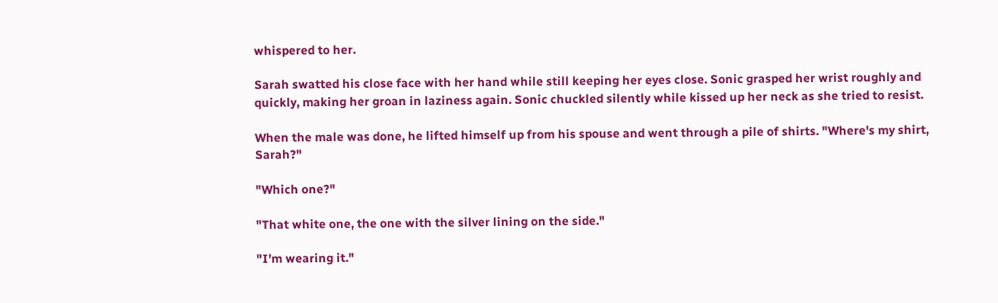whispered to her.

Sarah swatted his close face with her hand while still keeping her eyes close. Sonic grasped her wrist roughly and quickly, making her groan in laziness again. Sonic chuckled silently while kissed up her neck as she tried to resist.

When the male was done, he lifted himself up from his spouse and went through a pile of shirts. "Where's my shirt, Sarah?"

"Which one?"

"That white one, the one with the silver lining on the side."

"I'm wearing it."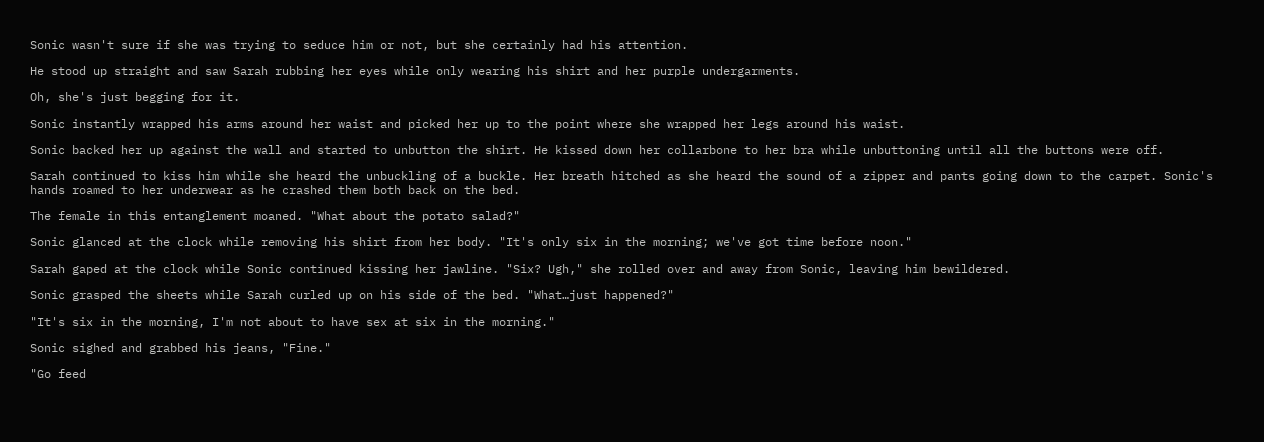Sonic wasn't sure if she was trying to seduce him or not, but she certainly had his attention.

He stood up straight and saw Sarah rubbing her eyes while only wearing his shirt and her purple undergarments.

Oh, she's just begging for it.

Sonic instantly wrapped his arms around her waist and picked her up to the point where she wrapped her legs around his waist.

Sonic backed her up against the wall and started to unbutton the shirt. He kissed down her collarbone to her bra while unbuttoning until all the buttons were off.

Sarah continued to kiss him while she heard the unbuckling of a buckle. Her breath hitched as she heard the sound of a zipper and pants going down to the carpet. Sonic's hands roamed to her underwear as he crashed them both back on the bed.

The female in this entanglement moaned. "What about the potato salad?"

Sonic glanced at the clock while removing his shirt from her body. "It's only six in the morning; we've got time before noon."

Sarah gaped at the clock while Sonic continued kissing her jawline. "Six? Ugh," she rolled over and away from Sonic, leaving him bewildered.

Sonic grasped the sheets while Sarah curled up on his side of the bed. "What…just happened?"

"It's six in the morning, I'm not about to have sex at six in the morning."

Sonic sighed and grabbed his jeans, "Fine."

"Go feed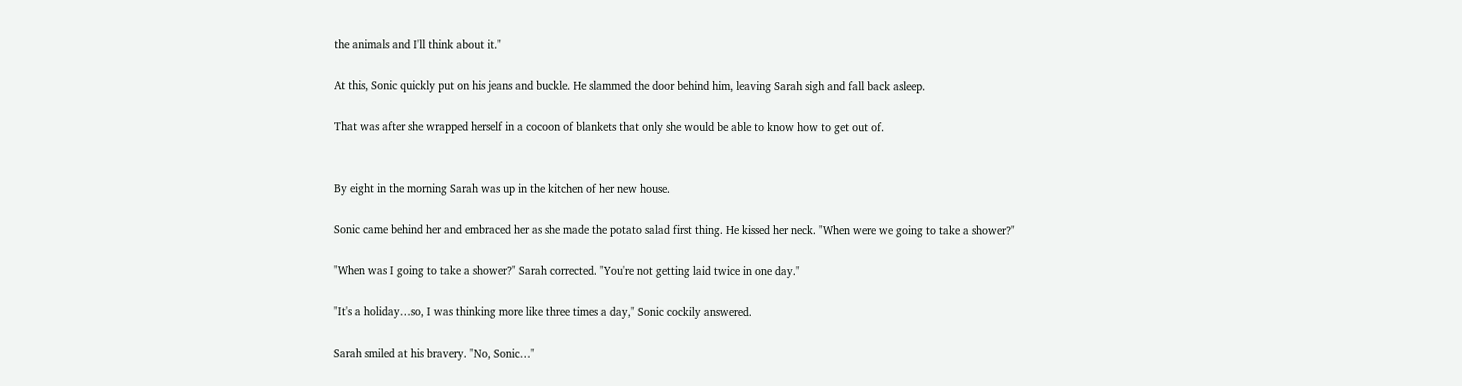the animals and I'll think about it."

At this, Sonic quickly put on his jeans and buckle. He slammed the door behind him, leaving Sarah sigh and fall back asleep.

That was after she wrapped herself in a cocoon of blankets that only she would be able to know how to get out of.


By eight in the morning Sarah was up in the kitchen of her new house.

Sonic came behind her and embraced her as she made the potato salad first thing. He kissed her neck. "When were we going to take a shower?"

"When was I going to take a shower?" Sarah corrected. "You're not getting laid twice in one day."

"It's a holiday…so, I was thinking more like three times a day," Sonic cockily answered.

Sarah smiled at his bravery. "No, Sonic…"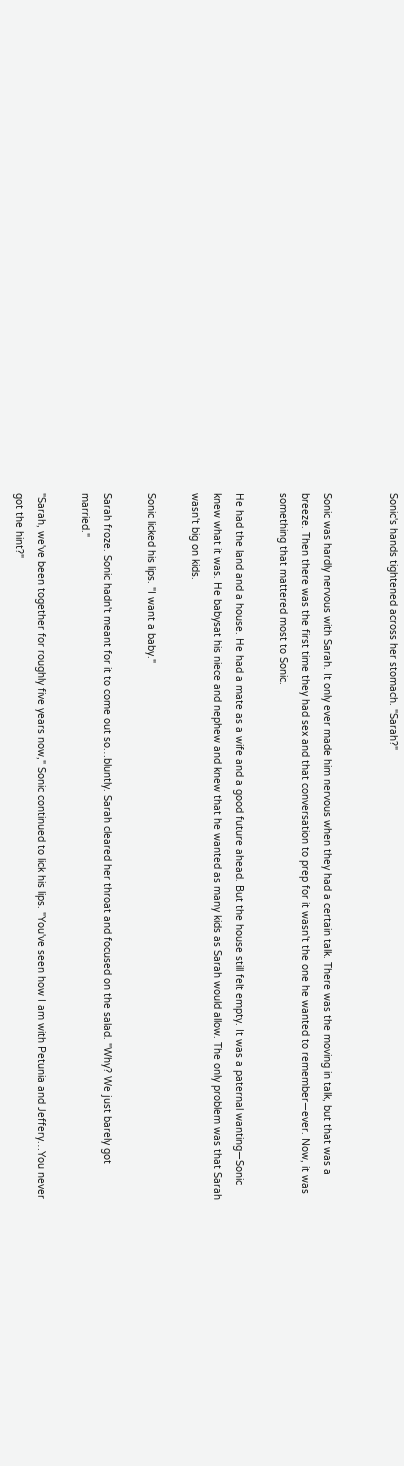Sonic's hands tightened across her stomach. "Sarah?"


Sonic was hardly nervous with Sarah. It only ever made him nervous when they had a certain talk. There was the moving in talk, but that was a breeze. Then there was the first time they had sex and that conversation to prep for it wasn't the one he wanted to remember—ever. Now, it was something that mattered most to Sonic.

He had the land and a house. He had a mate as a wife and a good future ahead. But the house still felt empty. It was a paternal wanting—Sonic knew what it was. He babysat his niece and nephew and knew that he wanted as many kids as Sarah would allow. The only problem was that Sarah wasn't big on kids.

Sonic licked his lips. "I want a baby."

Sarah froze. Sonic hadn't meant for it to come out so…bluntly. Sarah cleared her throat and focused on the salad. "Why? We just barely got married."

"Sarah, we've been together for roughly five years now," Sonic continued to lick his lips. "You've seen how I am with Petunia and Jeffery…You never got the hint?"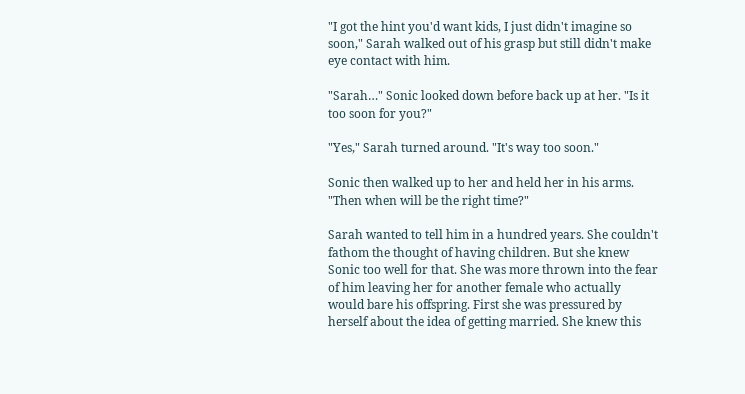"I got the hint you'd want kids, I just didn't imagine so soon," Sarah walked out of his grasp but still didn't make eye contact with him.

"Sarah…" Sonic looked down before back up at her. "Is it too soon for you?"

"Yes," Sarah turned around. "It's way too soon."

Sonic then walked up to her and held her in his arms. "Then when will be the right time?"

Sarah wanted to tell him in a hundred years. She couldn't fathom the thought of having children. But she knew Sonic too well for that. She was more thrown into the fear of him leaving her for another female who actually would bare his offspring. First she was pressured by herself about the idea of getting married. She knew this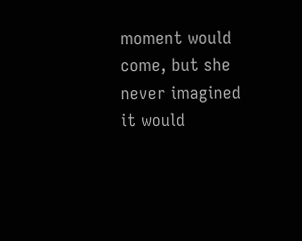moment would come, but she never imagined it would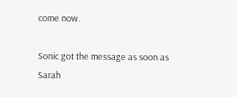come now.

Sonic got the message as soon as Sarah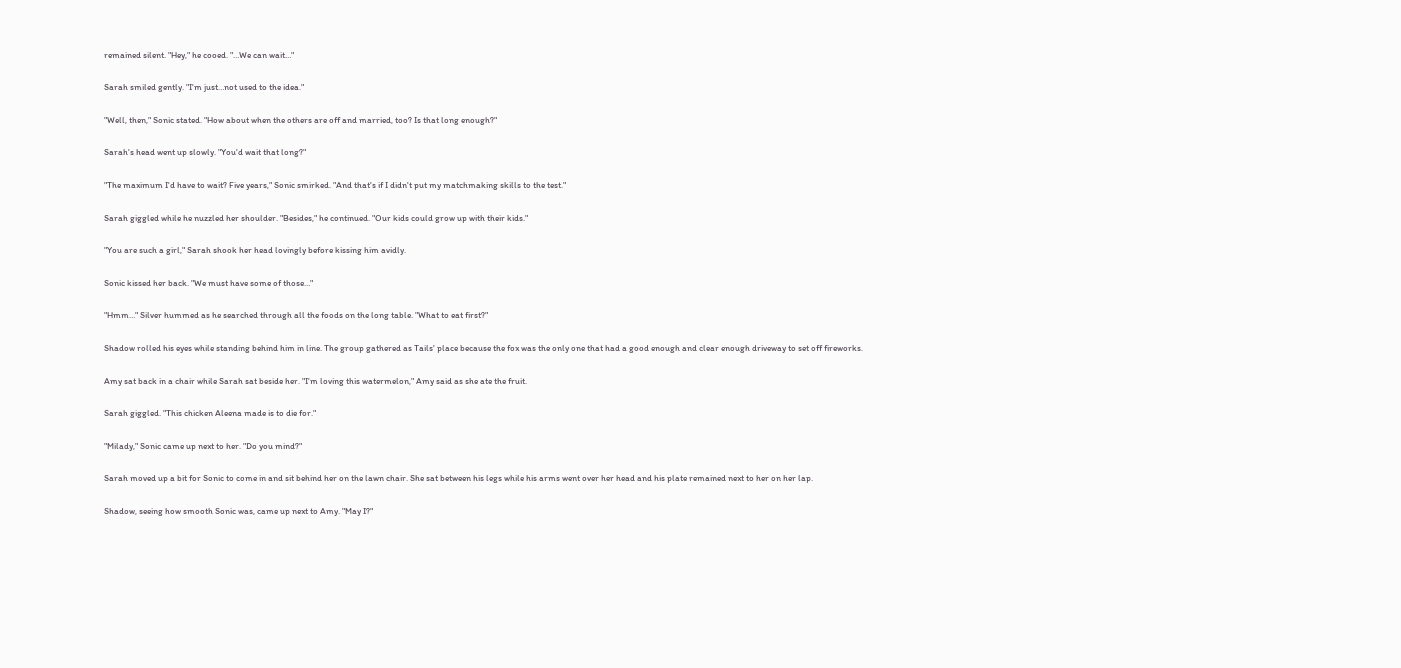remained silent. "Hey," he cooed. "…We can wait…"

Sarah smiled gently. "I'm just…not used to the idea."

"Well, then," Sonic stated. "How about when the others are off and married, too? Is that long enough?"

Sarah's head went up slowly. "You'd wait that long?"

"The maximum I'd have to wait? Five years," Sonic smirked. "And that's if I didn't put my matchmaking skills to the test."

Sarah giggled while he nuzzled her shoulder. "Besides," he continued. "Our kids could grow up with their kids."

"You are such a girl," Sarah shook her head lovingly before kissing him avidly.

Sonic kissed her back. "We must have some of those…"

"Hmm…" Silver hummed as he searched through all the foods on the long table. "What to eat first?"

Shadow rolled his eyes while standing behind him in line. The group gathered as Tails' place because the fox was the only one that had a good enough and clear enough driveway to set off fireworks.

Amy sat back in a chair while Sarah sat beside her. "I'm loving this watermelon," Amy said as she ate the fruit.

Sarah giggled. "This chicken Aleena made is to die for."

"Milady," Sonic came up next to her. "Do you mind?"

Sarah moved up a bit for Sonic to come in and sit behind her on the lawn chair. She sat between his legs while his arms went over her head and his plate remained next to her on her lap.

Shadow, seeing how smooth Sonic was, came up next to Amy. "May I?"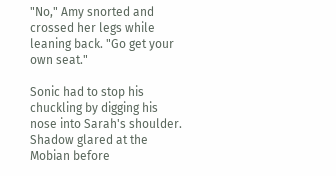"No," Amy snorted and crossed her legs while leaning back. "Go get your own seat."

Sonic had to stop his chuckling by digging his nose into Sarah's shoulder. Shadow glared at the Mobian before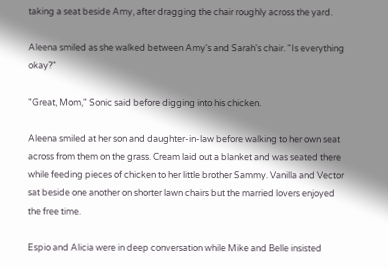taking a seat beside Amy, after dragging the chair roughly across the yard.

Aleena smiled as she walked between Amy's and Sarah's chair. "Is everything okay?"

"Great, Mom," Sonic said before digging into his chicken.

Aleena smiled at her son and daughter-in-law before walking to her own seat across from them on the grass. Cream laid out a blanket and was seated there while feeding pieces of chicken to her little brother Sammy. Vanilla and Vector sat beside one another on shorter lawn chairs but the married lovers enjoyed the free time.

Espio and Alicia were in deep conversation while Mike and Belle insisted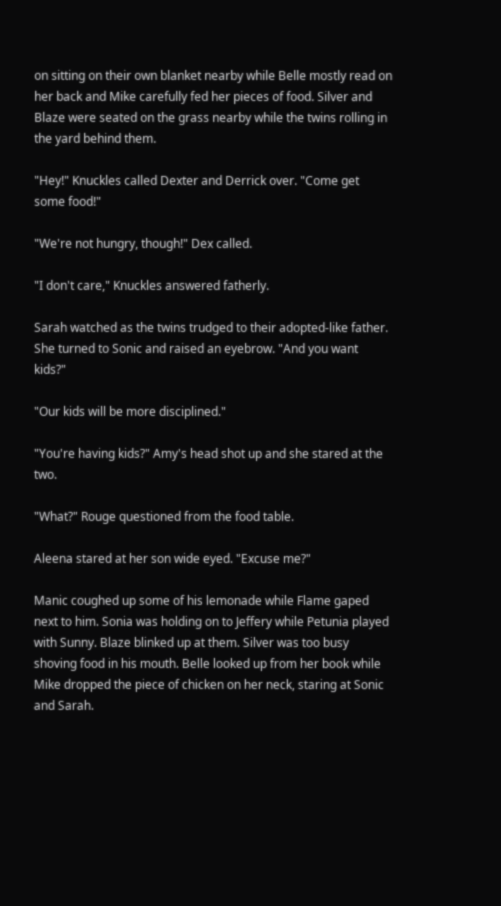on sitting on their own blanket nearby while Belle mostly read on her back and Mike carefully fed her pieces of food. Silver and Blaze were seated on the grass nearby while the twins rolling in the yard behind them.

"Hey!" Knuckles called Dexter and Derrick over. "Come get some food!"

"We're not hungry, though!" Dex called.

"I don't care," Knuckles answered fatherly.

Sarah watched as the twins trudged to their adopted-like father. She turned to Sonic and raised an eyebrow. "And you want kids?"

"Our kids will be more disciplined."

"You're having kids?" Amy's head shot up and she stared at the two.

"What?" Rouge questioned from the food table.

Aleena stared at her son wide eyed. "Excuse me?"

Manic coughed up some of his lemonade while Flame gaped next to him. Sonia was holding on to Jeffery while Petunia played with Sunny. Blaze blinked up at them. Silver was too busy shoving food in his mouth. Belle looked up from her book while Mike dropped the piece of chicken on her neck, staring at Sonic and Sarah.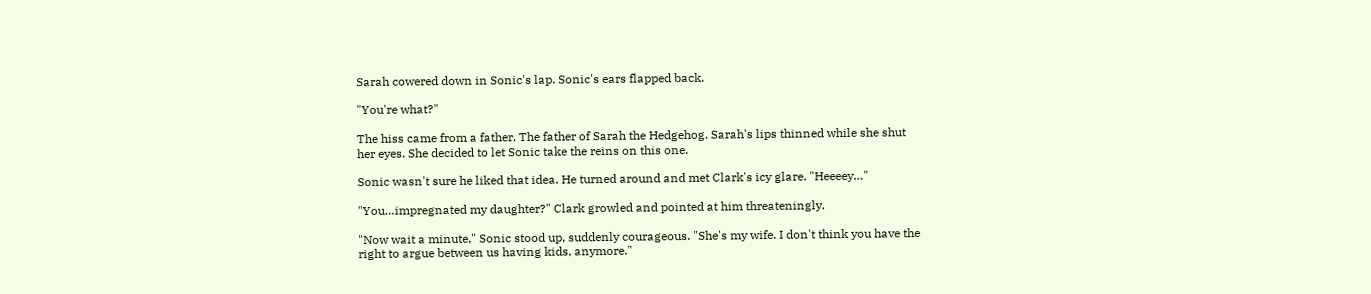Sarah cowered down in Sonic's lap. Sonic's ears flapped back.

"You're what?"

The hiss came from a father. The father of Sarah the Hedgehog. Sarah's lips thinned while she shut her eyes. She decided to let Sonic take the reins on this one.

Sonic wasn't sure he liked that idea. He turned around and met Clark's icy glare. "Heeeey…"

"You…impregnated my daughter?" Clark growled and pointed at him threateningly.

"Now wait a minute," Sonic stood up, suddenly courageous. "She's my wife. I don't think you have the right to argue between us having kids, anymore."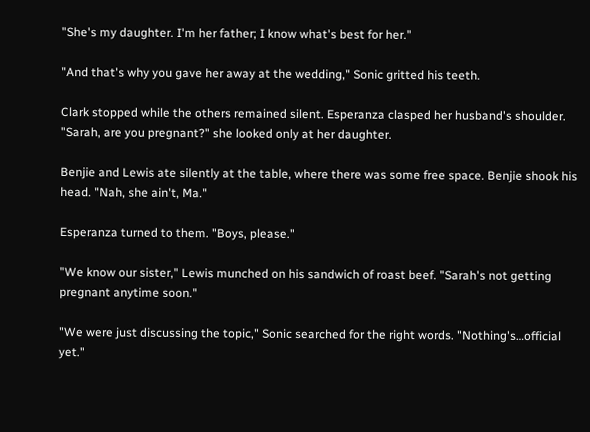"She's my daughter. I'm her father; I know what's best for her."

"And that's why you gave her away at the wedding," Sonic gritted his teeth.

Clark stopped while the others remained silent. Esperanza clasped her husband's shoulder. "Sarah, are you pregnant?" she looked only at her daughter.

Benjie and Lewis ate silently at the table, where there was some free space. Benjie shook his head. "Nah, she ain't, Ma."

Esperanza turned to them. "Boys, please."

"We know our sister," Lewis munched on his sandwich of roast beef. "Sarah's not getting pregnant anytime soon."

"We were just discussing the topic," Sonic searched for the right words. "Nothing's…official yet."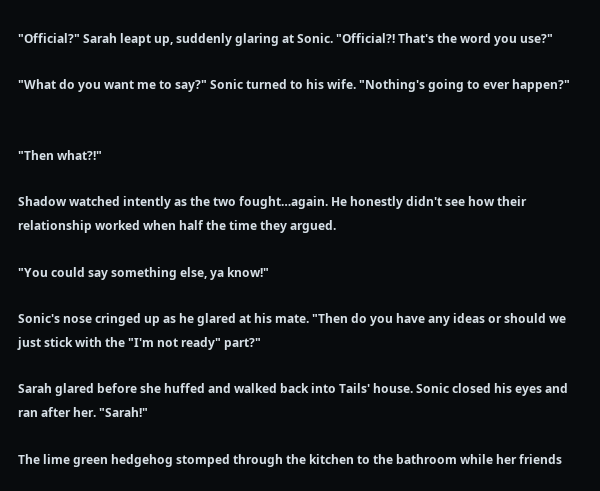"Official?" Sarah leapt up, suddenly glaring at Sonic. "Official?! That's the word you use?"

"What do you want me to say?" Sonic turned to his wife. "Nothing's going to ever happen?"


"Then what?!"

Shadow watched intently as the two fought…again. He honestly didn't see how their relationship worked when half the time they argued.

"You could say something else, ya know!"

Sonic's nose cringed up as he glared at his mate. "Then do you have any ideas or should we just stick with the "I'm not ready" part?"

Sarah glared before she huffed and walked back into Tails' house. Sonic closed his eyes and ran after her. "Sarah!"

The lime green hedgehog stomped through the kitchen to the bathroom while her friends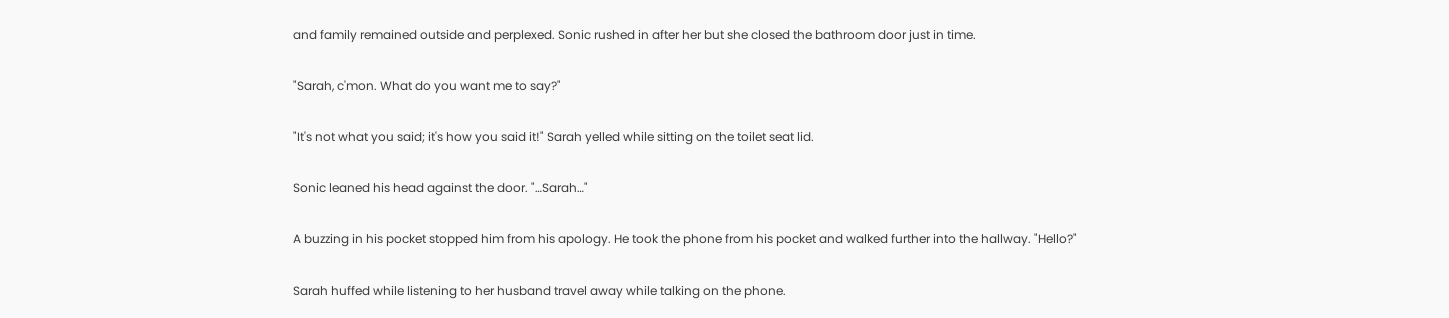and family remained outside and perplexed. Sonic rushed in after her but she closed the bathroom door just in time.

"Sarah, c'mon. What do you want me to say?"

"It's not what you said; it's how you said it!" Sarah yelled while sitting on the toilet seat lid.

Sonic leaned his head against the door. "…Sarah…"

A buzzing in his pocket stopped him from his apology. He took the phone from his pocket and walked further into the hallway. "Hello?"

Sarah huffed while listening to her husband travel away while talking on the phone.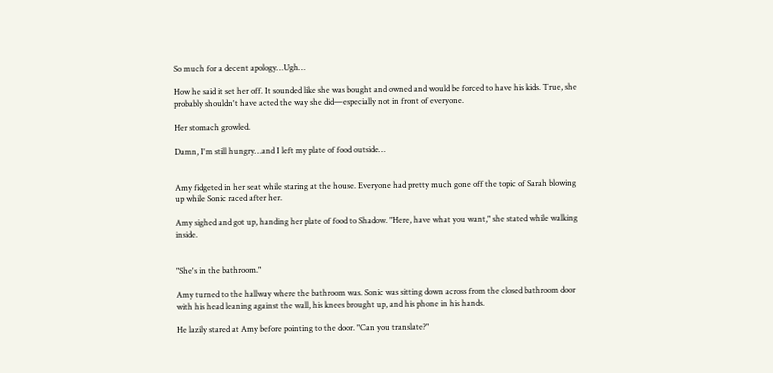So much for a decent apology…Ugh…

How he said it set her off. It sounded like she was bought and owned and would be forced to have his kids. True, she probably shouldn't have acted the way she did—especially not in front of everyone.

Her stomach growled.

Damn, I'm still hungry…and I left my plate of food outside…


Amy fidgeted in her seat while staring at the house. Everyone had pretty much gone off the topic of Sarah blowing up while Sonic raced after her.

Amy sighed and got up, handing her plate of food to Shadow. "Here, have what you want," she stated while walking inside.


"She's in the bathroom."

Amy turned to the hallway where the bathroom was. Sonic was sitting down across from the closed bathroom door with his head leaning against the wall, his knees brought up, and his phone in his hands.

He lazily stared at Amy before pointing to the door. "Can you translate?"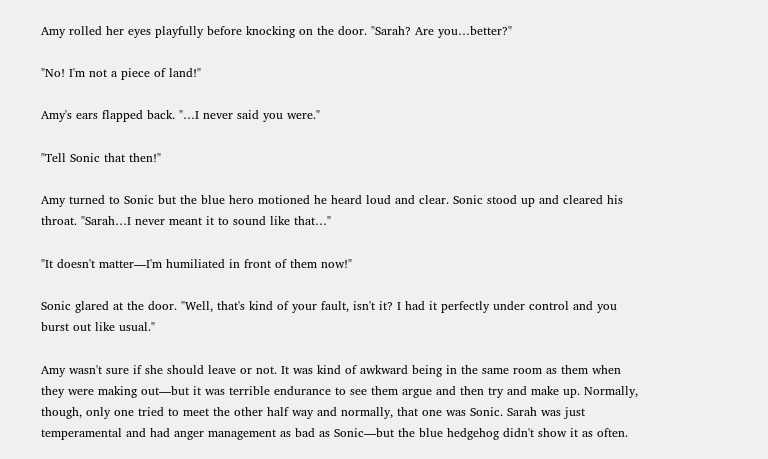Amy rolled her eyes playfully before knocking on the door. "Sarah? Are you…better?"

"No! I'm not a piece of land!"

Amy's ears flapped back. "…I never said you were."

"Tell Sonic that then!"

Amy turned to Sonic but the blue hero motioned he heard loud and clear. Sonic stood up and cleared his throat. "Sarah…I never meant it to sound like that…"

"It doesn't matter—I'm humiliated in front of them now!"

Sonic glared at the door. "Well, that's kind of your fault, isn't it? I had it perfectly under control and you burst out like usual."

Amy wasn't sure if she should leave or not. It was kind of awkward being in the same room as them when they were making out—but it was terrible endurance to see them argue and then try and make up. Normally, though, only one tried to meet the other half way and normally, that one was Sonic. Sarah was just temperamental and had anger management as bad as Sonic—but the blue hedgehog didn't show it as often.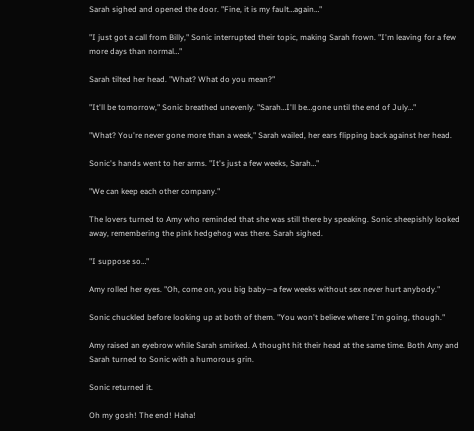Sarah sighed and opened the door. "Fine, it is my fault…again…"

"I just got a call from Billy," Sonic interrupted their topic, making Sarah frown. "I'm leaving for a few more days than normal…"

Sarah tilted her head. "What? What do you mean?"

"It'll be tomorrow," Sonic breathed unevenly. "Sarah…I'll be…gone until the end of July…"

"What? You're never gone more than a week," Sarah wailed, her ears flipping back against her head.

Sonic's hands went to her arms. "It's just a few weeks, Sarah…"

"We can keep each other company."

The lovers turned to Amy who reminded that she was still there by speaking. Sonic sheepishly looked away, remembering the pink hedgehog was there. Sarah sighed.

"I suppose so…"

Amy rolled her eyes. "Oh, come on, you big baby—a few weeks without sex never hurt anybody."

Sonic chuckled before looking up at both of them. "You won't believe where I'm going, though."

Amy raised an eyebrow while Sarah smirked. A thought hit their head at the same time. Both Amy and Sarah turned to Sonic with a humorous grin.

Sonic returned it.

Oh my gosh! The end! Haha!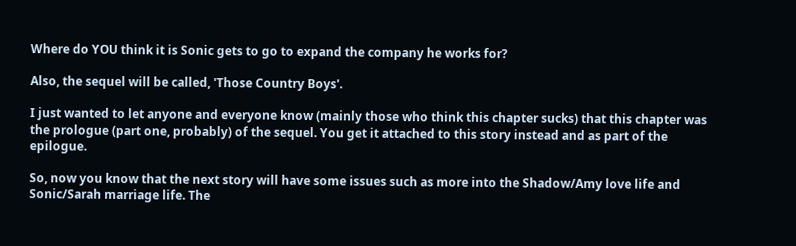Where do YOU think it is Sonic gets to go to expand the company he works for?

Also, the sequel will be called, 'Those Country Boys'.

I just wanted to let anyone and everyone know (mainly those who think this chapter sucks) that this chapter was the prologue (part one, probably) of the sequel. You get it attached to this story instead and as part of the epilogue.

So, now you know that the next story will have some issues such as more into the Shadow/Amy love life and Sonic/Sarah marriage life. The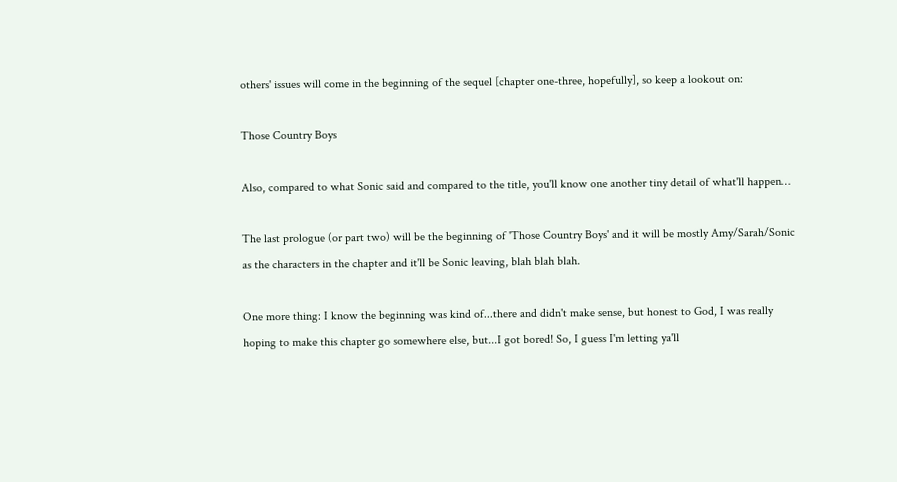others' issues will come in the beginning of the sequel [chapter one-three, hopefully], so keep a lookout on:

Those Country Boys

Also, compared to what Sonic said and compared to the title, you'll know one another tiny detail of what'll happen…

The last prologue (or part two) will be the beginning of 'Those Country Boys' and it will be mostly Amy/Sarah/Sonic as the characters in the chapter and it'll be Sonic leaving, blah blah blah.

One more thing: I know the beginning was kind of...there and didn't make sense, but honest to God, I was really hoping to make this chapter go somewhere else, but...I got bored! So, I guess I'm letting ya'll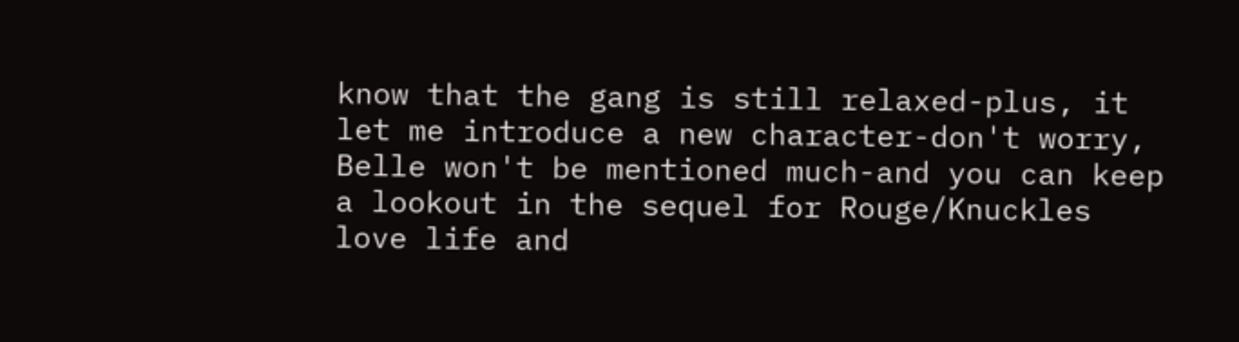know that the gang is still relaxed-plus, it let me introduce a new character-don't worry, Belle won't be mentioned much-and you can keep a lookout in the sequel for Rouge/Knuckles love life and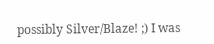possibly Silver/Blaze! ;) I was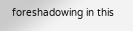foreshadowing in this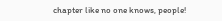chapter like no one knows, people!